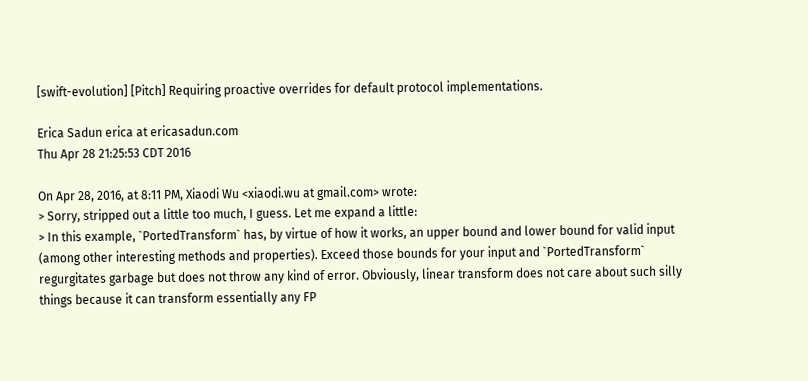[swift-evolution] [Pitch] Requiring proactive overrides for default protocol implementations.

Erica Sadun erica at ericasadun.com
Thu Apr 28 21:25:53 CDT 2016

On Apr 28, 2016, at 8:11 PM, Xiaodi Wu <xiaodi.wu at gmail.com> wrote:
> Sorry, stripped out a little too much, I guess. Let me expand a little:
> In this example, `PortedTransform` has, by virtue of how it works, an upper bound and lower bound for valid input (among other interesting methods and properties). Exceed those bounds for your input and `PortedTransform` regurgitates garbage but does not throw any kind of error. Obviously, linear transform does not care about such silly things because it can transform essentially any FP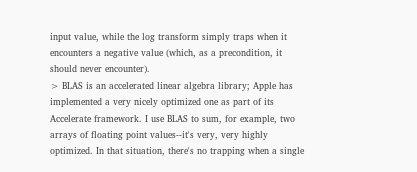input value, while the log transform simply traps when it encounters a negative value (which, as a precondition, it should never encounter).
> BLAS is an accelerated linear algebra library; Apple has implemented a very nicely optimized one as part of its Accelerate framework. I use BLAS to sum, for example, two arrays of floating point values--it's very, very highly optimized. In that situation, there's no trapping when a single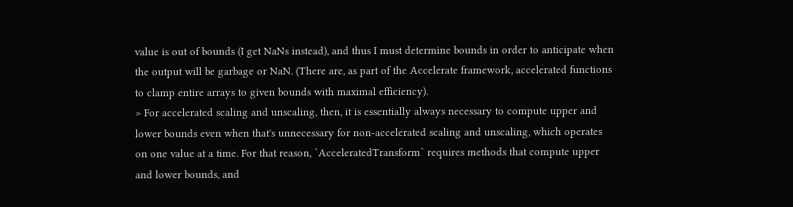value is out of bounds (I get NaNs instead), and thus I must determine bounds in order to anticipate when the output will be garbage or NaN. (There are, as part of the Accelerate framework, accelerated functions to clamp entire arrays to given bounds with maximal efficiency).
> For accelerated scaling and unscaling, then, it is essentially always necessary to compute upper and lower bounds even when that's unnecessary for non-accelerated scaling and unscaling, which operates on one value at a time. For that reason, `AcceleratedTransform` requires methods that compute upper and lower bounds, and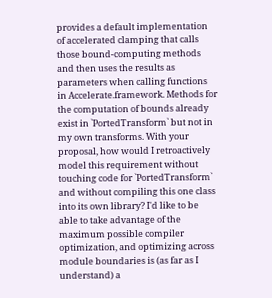provides a default implementation of accelerated clamping that calls those bound-computing methods and then uses the results as parameters when calling functions in Accelerate.framework. Methods for the computation of bounds already exist in `PortedTransform` but not in my own transforms. With your proposal, how would I retroactively model this requirement without touching code for `PortedTransform` and without compiling this one class into its own library? I'd like to be able to take advantage of the maximum possible compiler optimization, and optimizing across module boundaries is (as far as I understand) a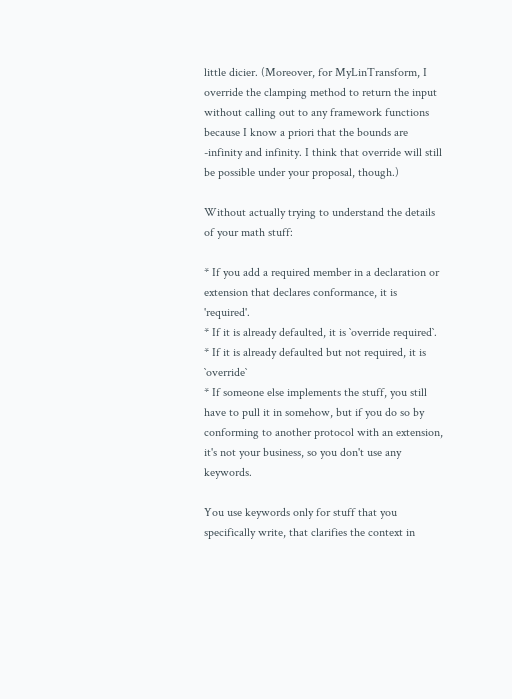little dicier. (Moreover, for MyLinTransform, I override the clamping method to return the input without calling out to any framework functions because I know a priori that the bounds are -infinity and infinity. I think that override will still be possible under your proposal, though.)

Without actually trying to understand the details of your math stuff:

* If you add a required member in a declaration or extension that declares conformance, it is 'required'.
* If it is already defaulted, it is `override required`.
* If it is already defaulted but not required, it is `override`
* If someone else implements the stuff, you still have to pull it in somehow, but if you do so by conforming to another protocol with an extension, it's not your business, so you don't use any keywords.

You use keywords only for stuff that you specifically write, that clarifies the context in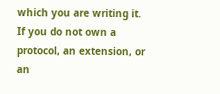which you are writing it. If you do not own a protocol, an extension, or an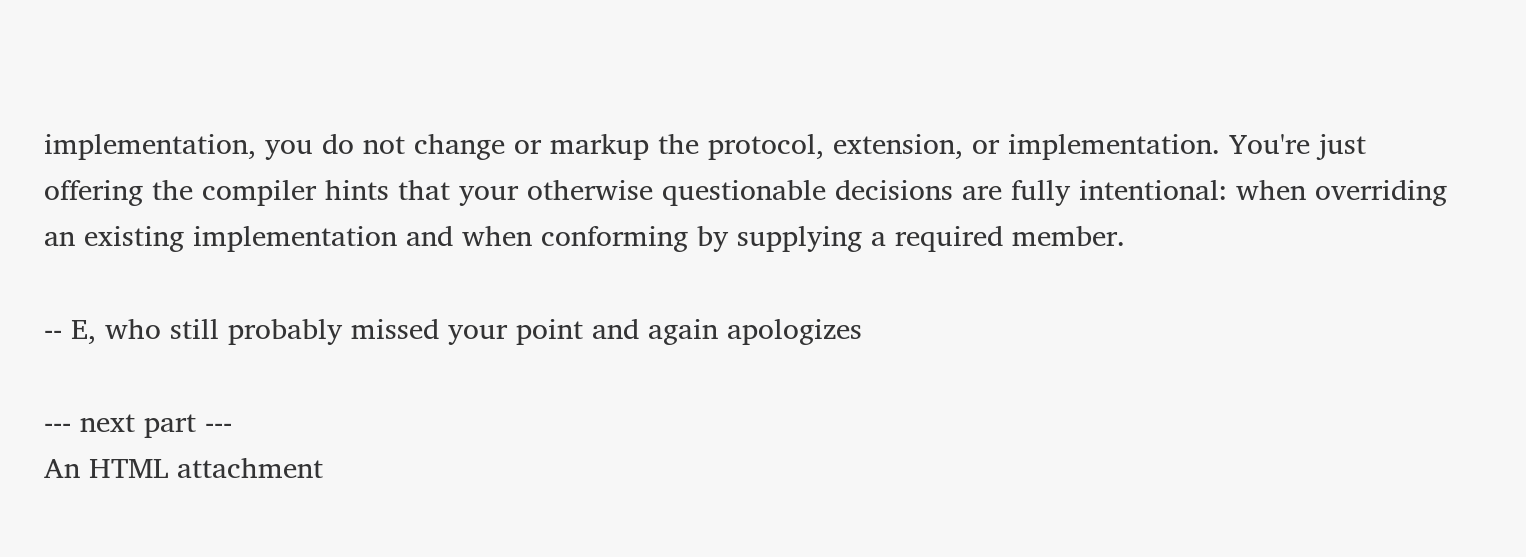implementation, you do not change or markup the protocol, extension, or implementation. You're just offering the compiler hints that your otherwise questionable decisions are fully intentional: when overriding an existing implementation and when conforming by supplying a required member.

-- E, who still probably missed your point and again apologizes

--- next part ---
An HTML attachment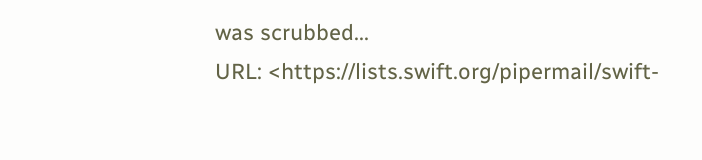was scrubbed...
URL: <https://lists.swift.org/pipermail/swift-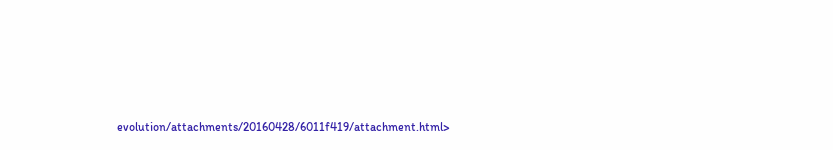evolution/attachments/20160428/6011f419/attachment.html>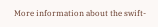More information about the swift-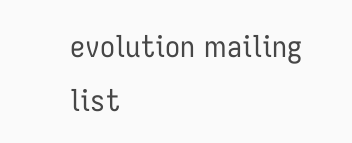evolution mailing list